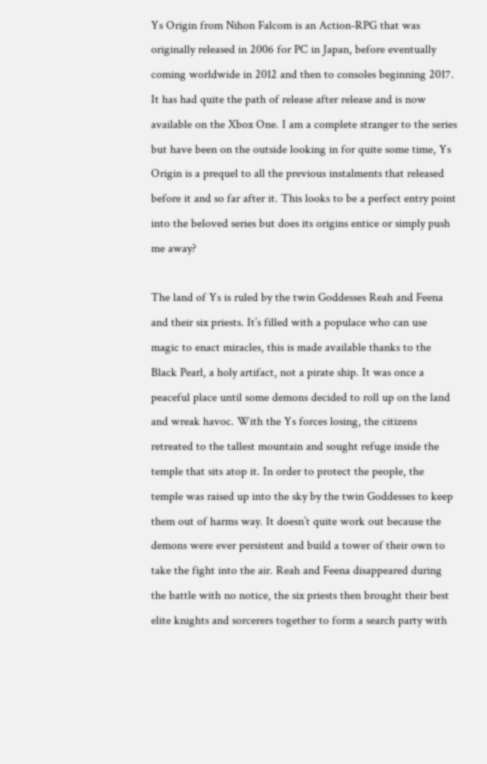Ys Origin from Nihon Falcom is an Action-RPG that was originally released in 2006 for PC in Japan, before eventually coming worldwide in 2012 and then to consoles beginning 2017. It has had quite the path of release after release and is now available on the Xbox One. I am a complete stranger to the series but have been on the outside looking in for quite some time, Ys Origin is a prequel to all the previous instalments that released before it and so far after it. This looks to be a perfect entry point into the beloved series but does its origins entice or simply push me away?

The land of Ys is ruled by the twin Goddesses Reah and Feena and their six priests. It’s filled with a populace who can use magic to enact miracles, this is made available thanks to the Black Pearl, a holy artifact, not a pirate ship. It was once a peaceful place until some demons decided to roll up on the land and wreak havoc. With the Ys forces losing, the citizens retreated to the tallest mountain and sought refuge inside the temple that sits atop it. In order to protect the people, the temple was raised up into the sky by the twin Goddesses to keep them out of harms way. It doesn’t quite work out because the demons were ever persistent and build a tower of their own to take the fight into the air. Reah and Feena disappeared during the battle with no notice, the six priests then brought their best elite knights and sorcerers together to form a search party with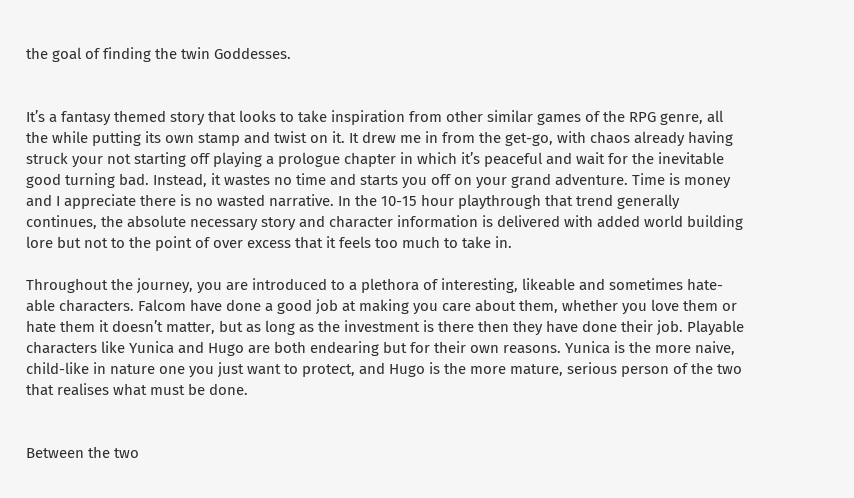the goal of finding the twin Goddesses.


It’s a fantasy themed story that looks to take inspiration from other similar games of the RPG genre, all the while putting its own stamp and twist on it. It drew me in from the get-go, with chaos already having struck your not starting off playing a prologue chapter in which it’s peaceful and wait for the inevitable good turning bad. Instead, it wastes no time and starts you off on your grand adventure. Time is money and I appreciate there is no wasted narrative. In the 10-15 hour playthrough that trend generally continues, the absolute necessary story and character information is delivered with added world building lore but not to the point of over excess that it feels too much to take in.

Throughout the journey, you are introduced to a plethora of interesting, likeable and sometimes hate-able characters. Falcom have done a good job at making you care about them, whether you love them or hate them it doesn’t matter, but as long as the investment is there then they have done their job. Playable characters like Yunica and Hugo are both endearing but for their own reasons. Yunica is the more naive, child-like in nature one you just want to protect, and Hugo is the more mature, serious person of the two that realises what must be done.


Between the two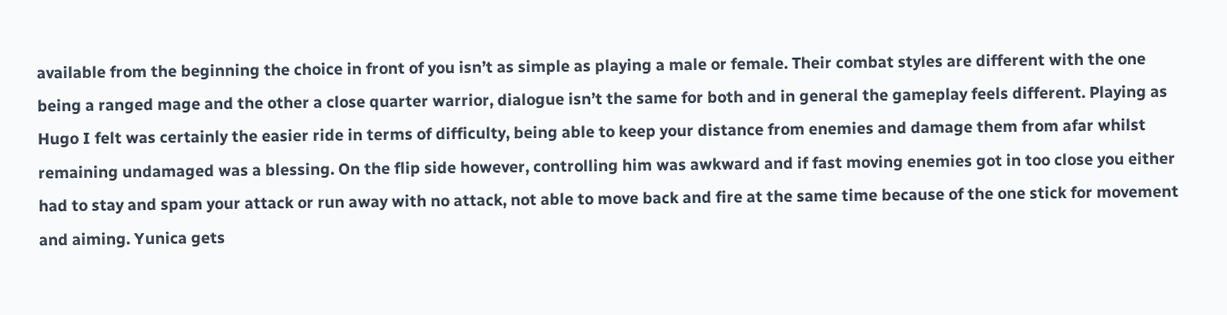available from the beginning the choice in front of you isn’t as simple as playing a male or female. Their combat styles are different with the one being a ranged mage and the other a close quarter warrior, dialogue isn’t the same for both and in general the gameplay feels different. Playing as Hugo I felt was certainly the easier ride in terms of difficulty, being able to keep your distance from enemies and damage them from afar whilst remaining undamaged was a blessing. On the flip side however, controlling him was awkward and if fast moving enemies got in too close you either had to stay and spam your attack or run away with no attack, not able to move back and fire at the same time because of the one stick for movement and aiming. Yunica gets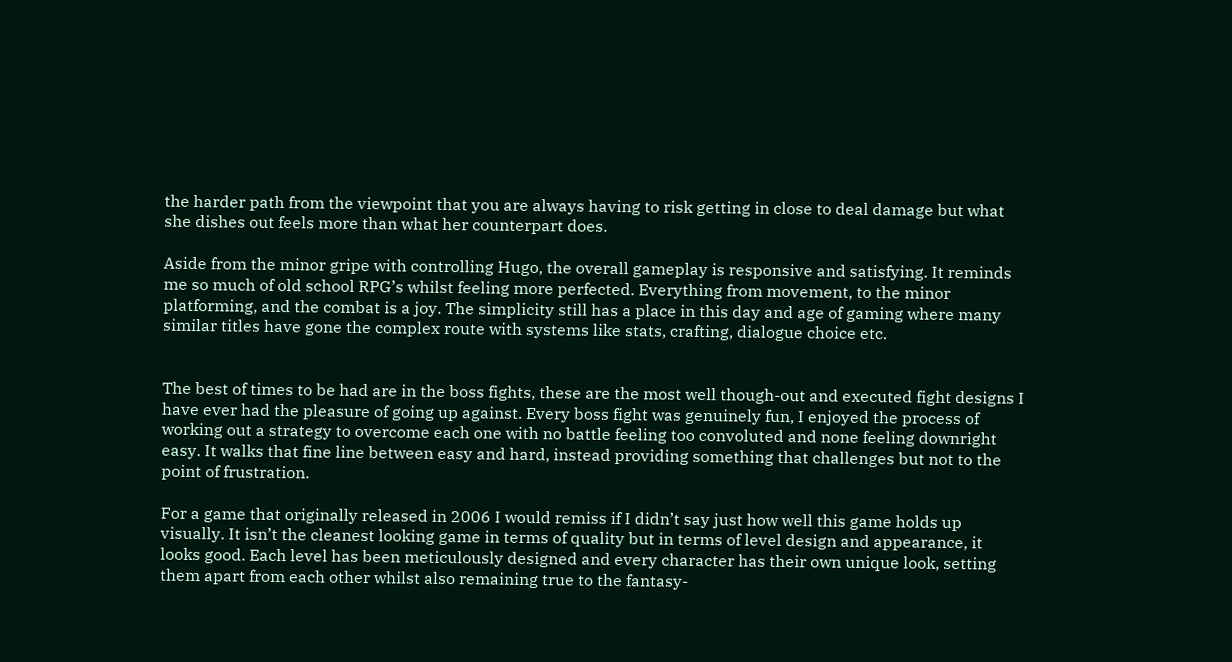the harder path from the viewpoint that you are always having to risk getting in close to deal damage but what she dishes out feels more than what her counterpart does.

Aside from the minor gripe with controlling Hugo, the overall gameplay is responsive and satisfying. It reminds me so much of old school RPG’s whilst feeling more perfected. Everything from movement, to the minor platforming, and the combat is a joy. The simplicity still has a place in this day and age of gaming where many similar titles have gone the complex route with systems like stats, crafting, dialogue choice etc.


The best of times to be had are in the boss fights, these are the most well though-out and executed fight designs I have ever had the pleasure of going up against. Every boss fight was genuinely fun, I enjoyed the process of working out a strategy to overcome each one with no battle feeling too convoluted and none feeling downright easy. It walks that fine line between easy and hard, instead providing something that challenges but not to the point of frustration.

For a game that originally released in 2006 I would remiss if I didn’t say just how well this game holds up visually. It isn’t the cleanest looking game in terms of quality but in terms of level design and appearance, it looks good. Each level has been meticulously designed and every character has their own unique look, setting them apart from each other whilst also remaining true to the fantasy-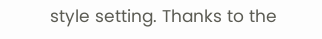style setting. Thanks to the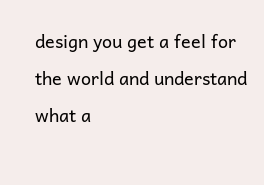design you get a feel for the world and understand what a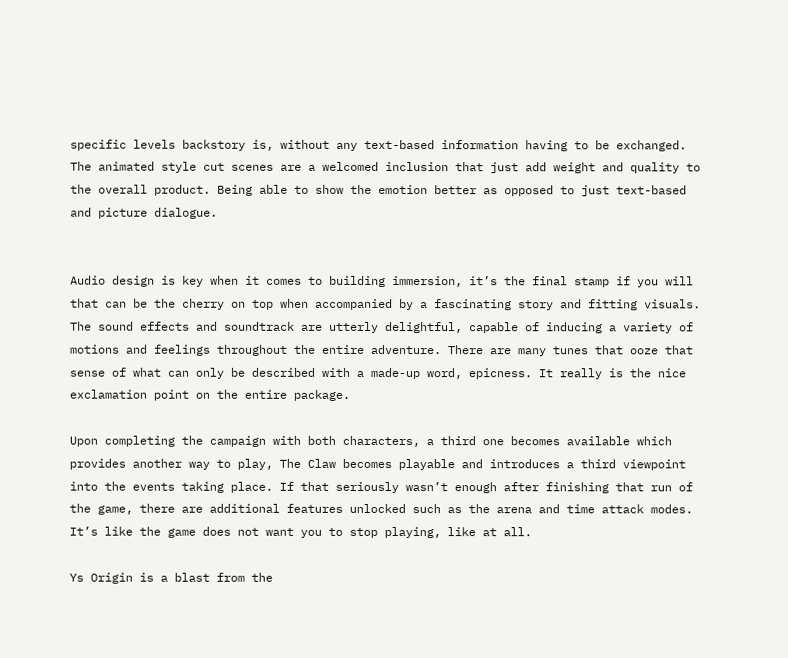specific levels backstory is, without any text-based information having to be exchanged. The animated style cut scenes are a welcomed inclusion that just add weight and quality to the overall product. Being able to show the emotion better as opposed to just text-based and picture dialogue.


Audio design is key when it comes to building immersion, it’s the final stamp if you will that can be the cherry on top when accompanied by a fascinating story and fitting visuals. The sound effects and soundtrack are utterly delightful, capable of inducing a variety of motions and feelings throughout the entire adventure. There are many tunes that ooze that sense of what can only be described with a made-up word, epicness. It really is the nice exclamation point on the entire package.

Upon completing the campaign with both characters, a third one becomes available which provides another way to play, The Claw becomes playable and introduces a third viewpoint into the events taking place. If that seriously wasn’t enough after finishing that run of the game, there are additional features unlocked such as the arena and time attack modes. It’s like the game does not want you to stop playing, like at all.

Ys Origin is a blast from the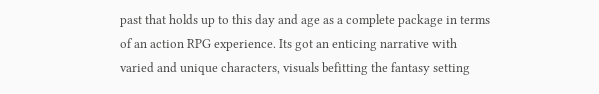past that holds up to this day and age as a complete package in terms of an action RPG experience. Its got an enticing narrative with varied and unique characters, visuals befitting the fantasy setting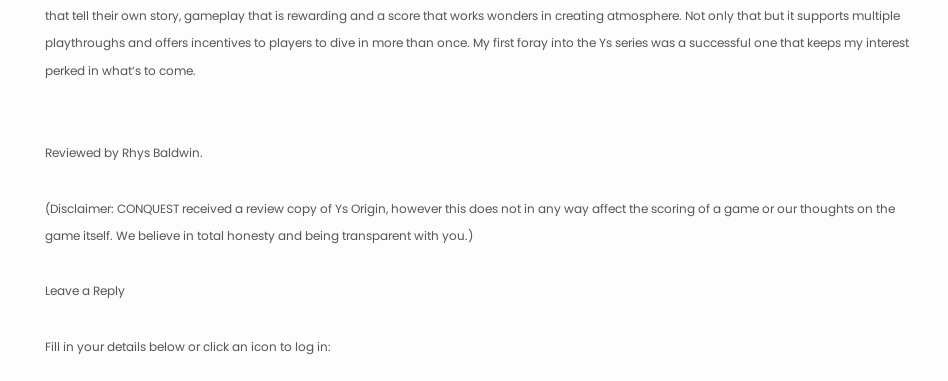that tell their own story, gameplay that is rewarding and a score that works wonders in creating atmosphere. Not only that but it supports multiple playthroughs and offers incentives to players to dive in more than once. My first foray into the Ys series was a successful one that keeps my interest perked in what’s to come.


Reviewed by Rhys Baldwin.

(Disclaimer: CONQUEST received a review copy of Ys Origin, however this does not in any way affect the scoring of a game or our thoughts on the game itself. We believe in total honesty and being transparent with you.)

Leave a Reply

Fill in your details below or click an icon to log in: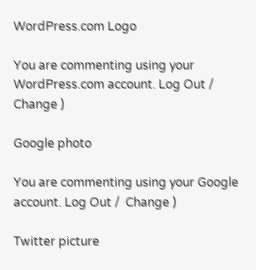WordPress.com Logo

You are commenting using your WordPress.com account. Log Out /  Change )

Google photo

You are commenting using your Google account. Log Out /  Change )

Twitter picture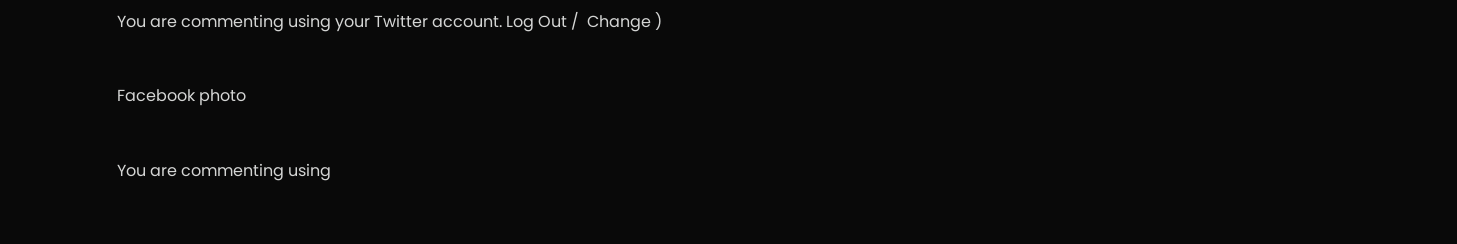You are commenting using your Twitter account. Log Out /  Change )

Facebook photo

You are commenting using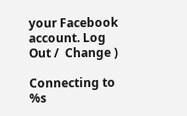your Facebook account. Log Out /  Change )

Connecting to %s